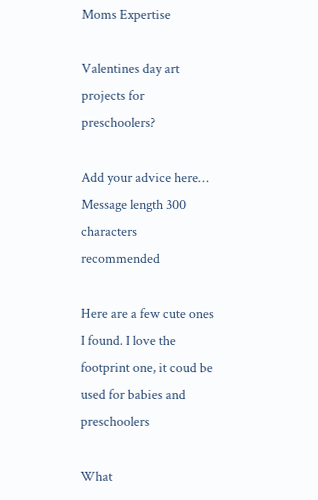Moms Expertise

Valentines day art projects for preschoolers?

Add your advice here…
Message length 300 characters recommended

Here are a few cute ones I found. I love the footprint one, it coud be used for babies and preschoolers

What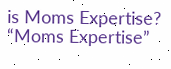is Moms Expertise?
“Moms Expertise”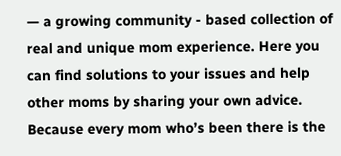— a growing community - based collection of real and unique mom experience. Here you can find solutions to your issues and help other moms by sharing your own advice. Because every mom who’s been there is the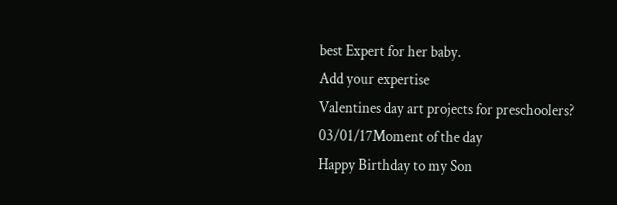best Expert for her baby.
Add your expertise
Valentines day art projects for preschoolers?
03/01/17Moment of the day
Happy Birthday to my Son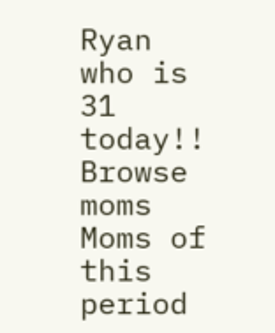Ryan who is 31 today!!
Browse moms
Moms of this period